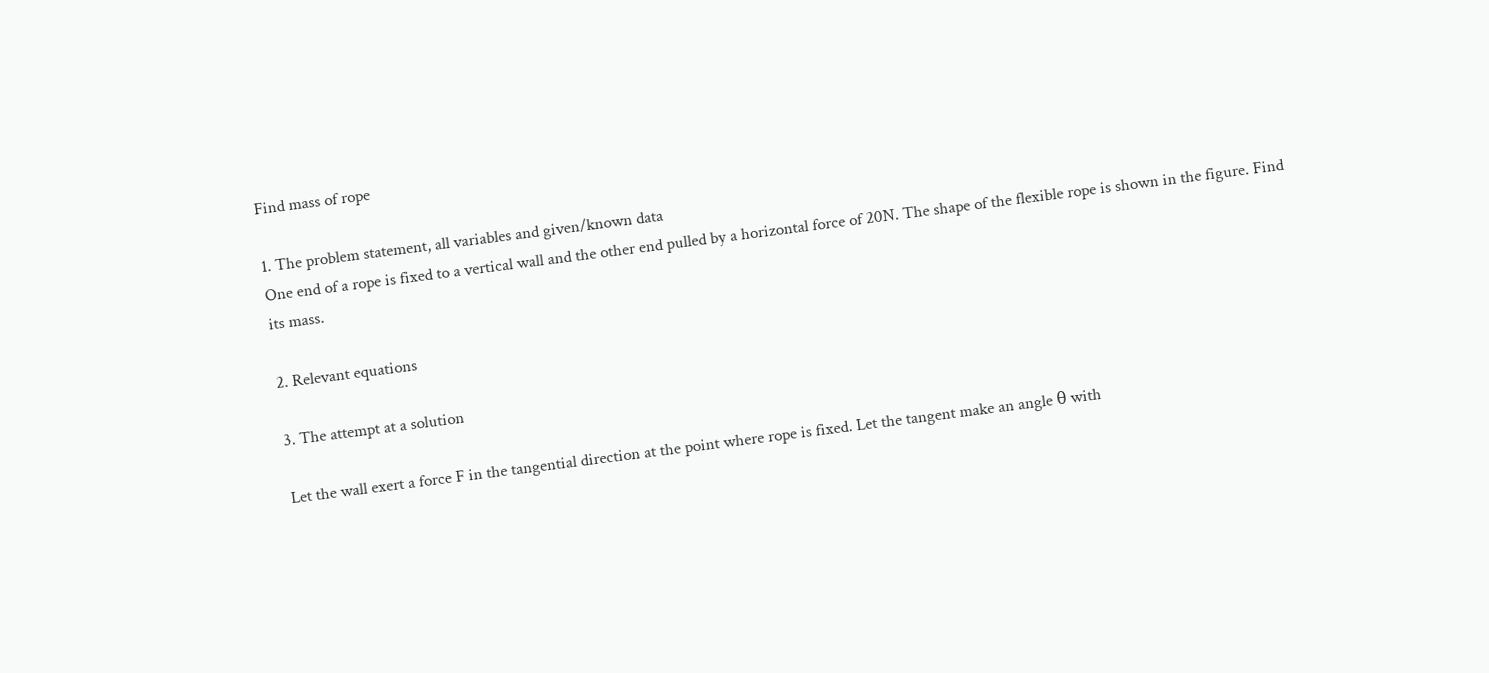Find mass of rope

1. The problem statement, all variables and given/known data
One end of a rope is fixed to a vertical wall and the other end pulled by a horizontal force of 20N. The shape of the flexible rope is shown in the figure. Find its mass.

2. Relevant equations

3. The attempt at a solution

Let the wall exert a force F in the tangential direction at the point where rope is fixed. Let the tangent make an angle θ with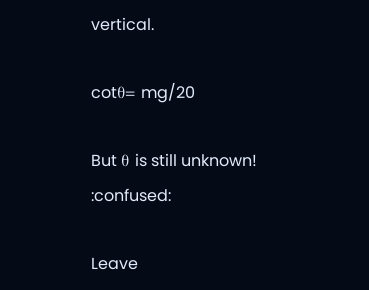vertical.

cotθ= mg/20

But θ is still unknown! :confused:

Leave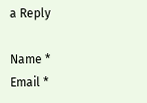a Reply

Name *
Email *